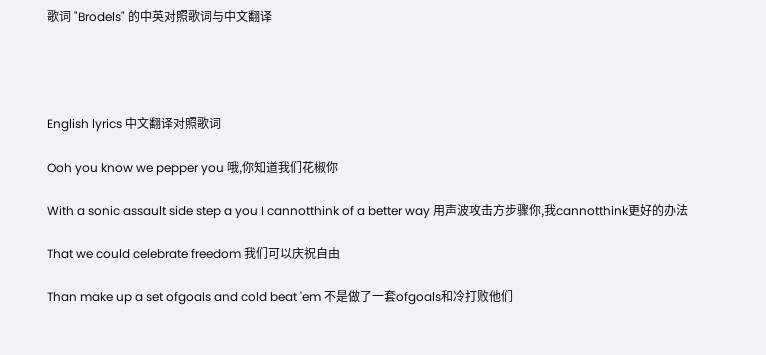歌词 "Brodels" 的中英对照歌词与中文翻译




English lyrics 中文翻译对照歌词

Ooh you know we pepper you 哦,你知道我们花椒你

With a sonic assault side step a you I cannotthink of a better way 用声波攻击方步骤你,我cannotthink更好的办法

That we could celebrate freedom 我们可以庆祝自由

Than make up a set ofgoals and cold beat 'em 不是做了一套ofgoals和冷打败他们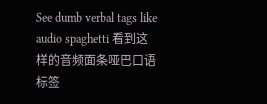See dumb verbal tags like audio spaghetti 看到这样的音频面条哑巴口语标签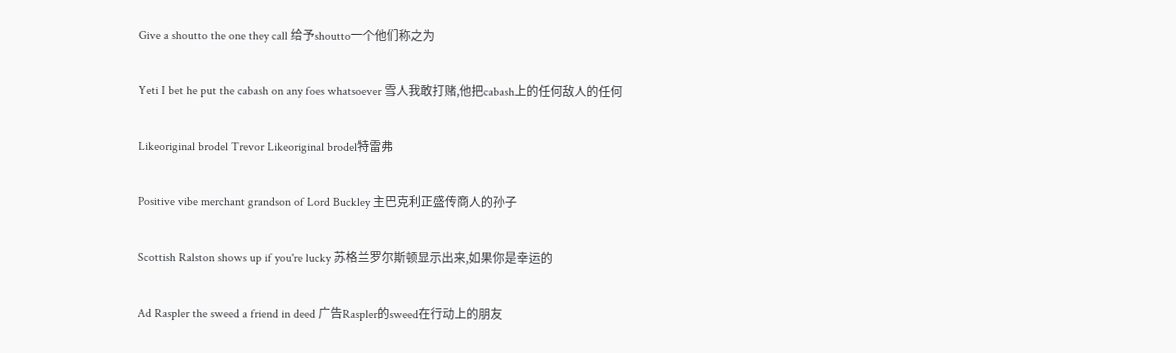Give a shoutto the one they call 给予shoutto一个他们称之为

Yeti I bet he put the cabash on any foes whatsoever 雪人我敢打赌,他把cabash上的任何敌人的任何

Likeoriginal brodel Trevor Likeoriginal brodel特雷弗

Positive vibe merchant grandson of Lord Buckley 主巴克利正盛传商人的孙子

Scottish Ralston shows up if you're lucky 苏格兰罗尔斯顿显示出来,如果你是幸运的

Ad Raspler the sweed a friend in deed 广告Raspler的sweed在行动上的朋友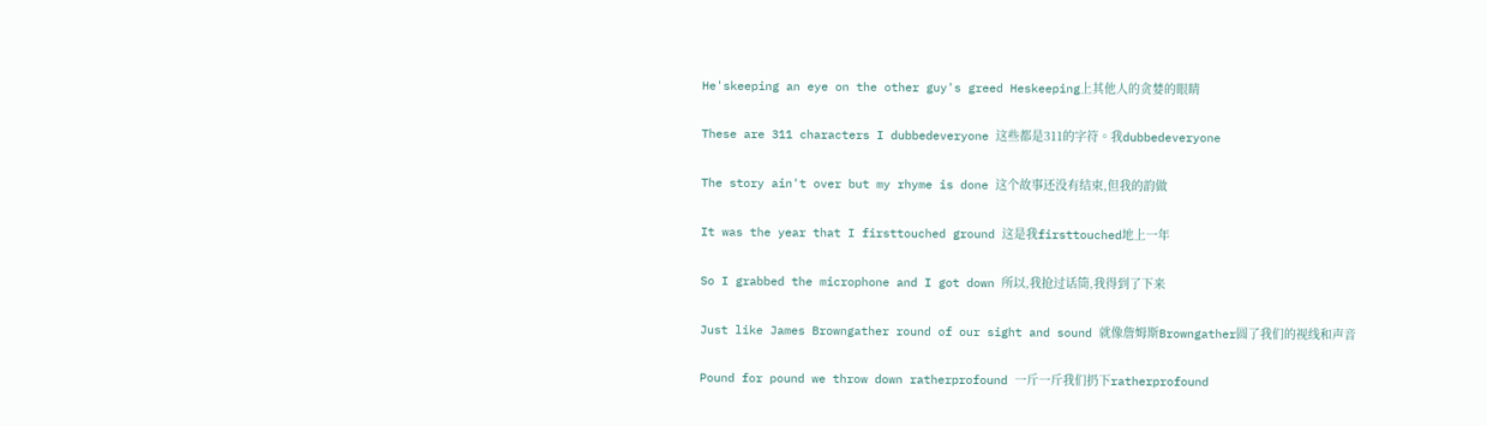He'skeeping an eye on the other guy's greed Heskeeping上其他人的贪婪的眼睛

These are 311 characters I dubbedeveryone 这些都是311的字符。我dubbedeveryone

The story ain't over but my rhyme is done 这个故事还没有结束,但我的韵做

It was the year that I firsttouched ground 这是我firsttouched地上一年

So I grabbed the microphone and I got down 所以,我抢过话筒,我得到了下来

Just like James Browngather round of our sight and sound 就像詹姆斯Browngather圆了我们的视线和声音

Pound for pound we throw down ratherprofound 一斤一斤我们扔下ratherprofound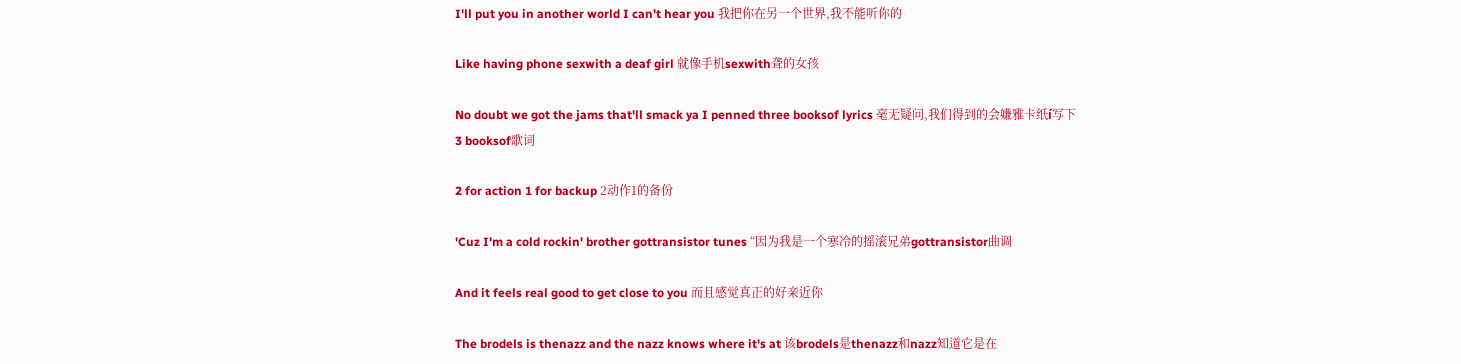I'll put you in another world I can't hear you 我把你在另一个世界,我不能听你的

Like having phone sexwith a deaf girl 就像手机sexwith聋的女孩

No doubt we got the jams that'll smack ya I penned three booksof lyrics 毫无疑问,我们得到的会嫌雅卡纸í写下3 booksof歌词

2 for action 1 for backup 2动作1的备份

'Cuz I'm a cold rockin' brother gottransistor tunes “因为我是一个寒冷的摇滚兄弟gottransistor曲调

And it feels real good to get close to you 而且感觉真正的好亲近你

The brodels is thenazz and the nazz knows where it's at 该brodels是thenazz和nazz知道它是在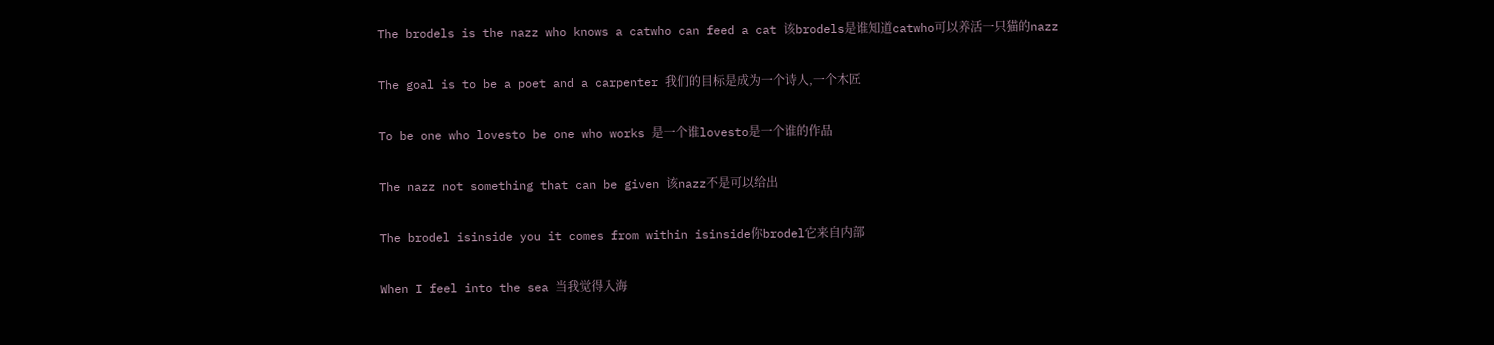The brodels is the nazz who knows a catwho can feed a cat 该brodels是谁知道catwho可以养活一只猫的nazz

The goal is to be a poet and a carpenter 我们的目标是成为一个诗人,一个木匠

To be one who lovesto be one who works 是一个谁lovesto是一个谁的作品

The nazz not something that can be given 该nazz不是可以给出

The brodel isinside you it comes from within isinside你brodel它来自内部

When I feel into the sea 当我觉得入海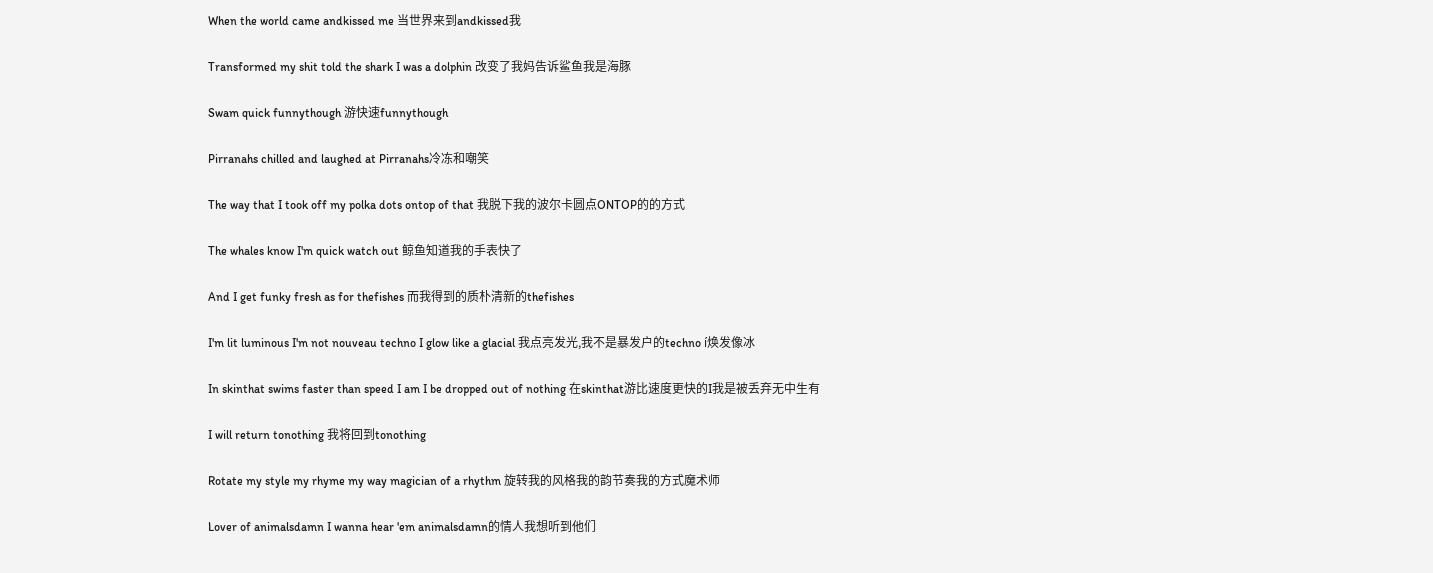When the world came andkissed me 当世界来到andkissed我

Transformed my shit told the shark I was a dolphin 改变了我妈告诉鲨鱼我是海豚

Swam quick funnythough 游快速funnythough

Pirranahs chilled and laughed at Pirranahs冷冻和嘲笑

The way that I took off my polka dots ontop of that 我脱下我的波尔卡圆点ONTOP的的方式

The whales know I'm quick watch out 鲸鱼知道我的手表快了

And I get funky fresh as for thefishes 而我得到的质朴清新的thefishes

I'm lit luminous I'm not nouveau techno I glow like a glacial 我点亮发光,我不是暴发户的techno í焕发像冰

In skinthat swims faster than speed I am I be dropped out of nothing 在skinthat游比速度更快的I我是被丢弃无中生有

I will return tonothing 我将回到tonothing

Rotate my style my rhyme my way magician of a rhythm 旋转我的风格我的韵节奏我的方式魔术师

Lover of animalsdamn I wanna hear 'em animalsdamn的情人我想听到他们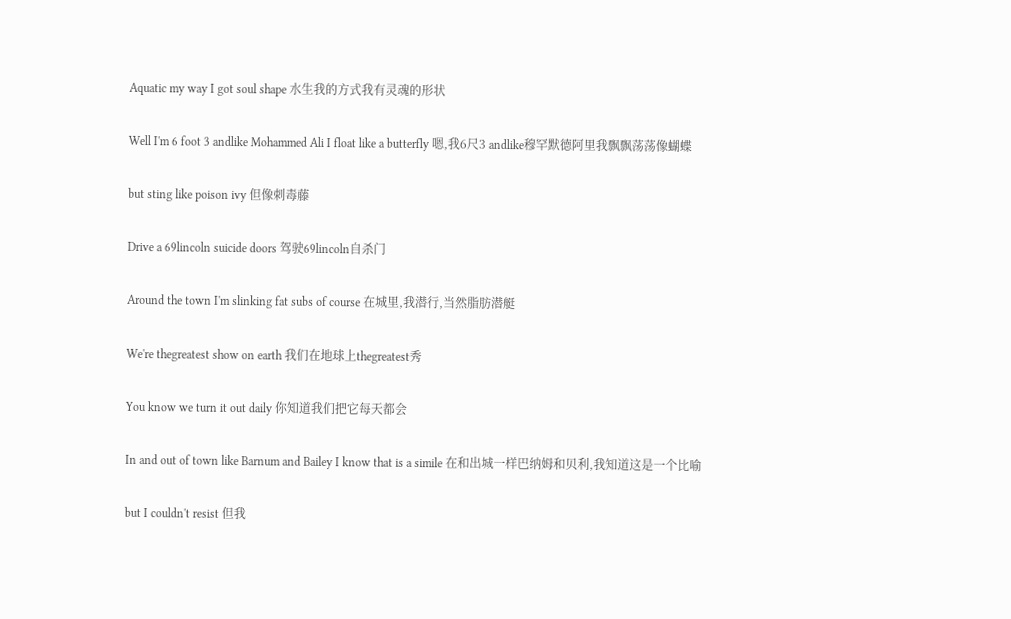Aquatic my way I got soul shape 水生我的方式我有灵魂的形状

Well I'm 6 foot 3 andlike Mohammed Ali I float like a butterfly 嗯,我6尺3 andlike穆罕默德阿里我飘飘荡荡像蝴蝶

but sting like poison ivy 但像刺毒藤

Drive a 69lincoln suicide doors 驾驶69lincoln自杀门

Around the town I'm slinking fat subs of course 在城里,我潜行,当然脂肪潜艇

We're thegreatest show on earth 我们在地球上thegreatest秀

You know we turn it out daily 你知道我们把它每天都会

In and out of town like Barnum and Bailey I know that is a simile 在和出城一样巴纳姆和贝利,我知道这是一个比喻

but I couldn't resist 但我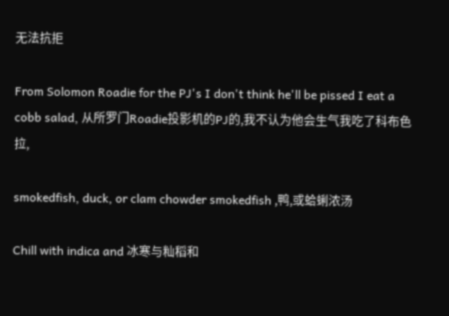无法抗拒

From Solomon Roadie for the PJ's I don't think he'll be pissed I eat a cobb salad, 从所罗门Roadie投影机的PJ的,我不认为他会生气我吃了科布色拉,

smokedfish, duck, or clam chowder smokedfish ,鸭,或蛤蜊浓汤

Chill with indica and 冰寒与籼稻和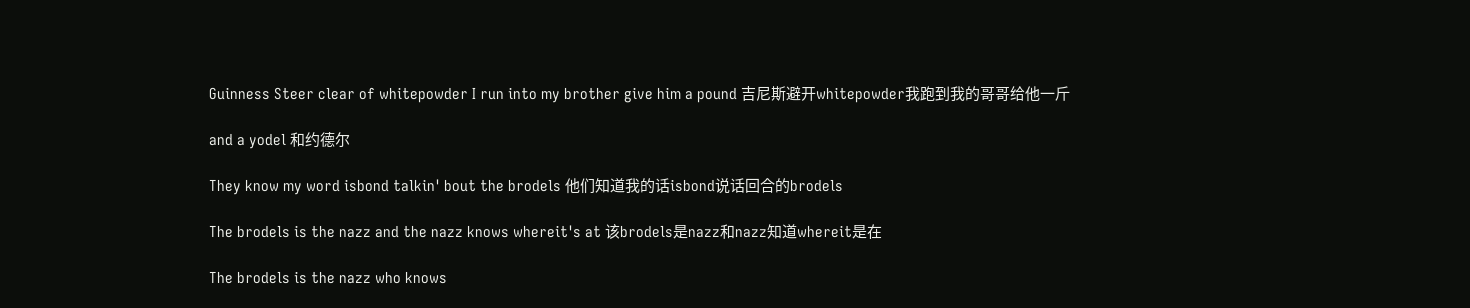Guinness Steer clear of whitepowder I run into my brother give him a pound 吉尼斯避开whitepowder我跑到我的哥哥给他一斤

and a yodel 和约德尔

They know my word isbond talkin' bout the brodels 他们知道我的话isbond说话回合的brodels

The brodels is the nazz and the nazz knows whereit's at 该brodels是nazz和nazz知道whereit是在

The brodels is the nazz who knows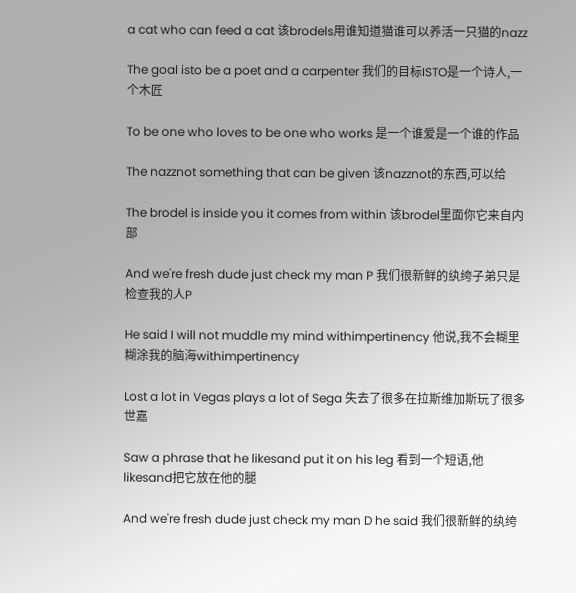a cat who can feed a cat 该brodels用谁知道猫谁可以养活一只猫的nazz

The goal isto be a poet and a carpenter 我们的目标ISTO是一个诗人,一个木匠

To be one who loves to be one who works 是一个谁爱是一个谁的作品

The nazznot something that can be given 该nazznot的东西,可以给

The brodel is inside you it comes from within 该brodel里面你它来自内部

And we're fresh dude just check my man P 我们很新鲜的纨绔子弟只是检查我的人P

He said I will not muddle my mind withimpertinency 他说,我不会糊里糊涂我的脑海withimpertinency

Lost a lot in Vegas plays a lot of Sega 失去了很多在拉斯维加斯玩了很多世嘉

Saw a phrase that he likesand put it on his leg 看到一个短语,他likesand把它放在他的腿

And we're fresh dude just check my man D he said 我们很新鲜的纨绔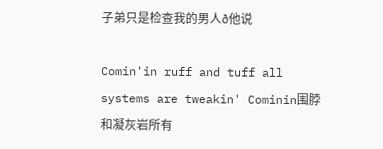子弟只是检查我的男人ð他说

Comin'in ruff and tuff all systems are tweakin' Cominin围脖和凝灰岩所有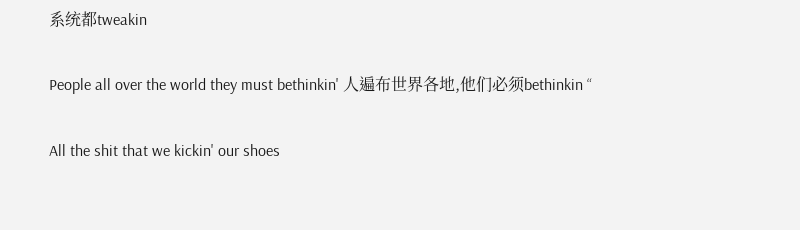系统都tweakin

People all over the world they must bethinkin' 人遍布世界各地,他们必须bethinkin “

All the shit that we kickin' our shoes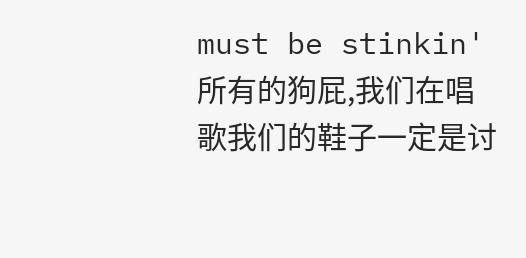must be stinkin' 所有的狗屁,我们在唱歌我们的鞋子一定是讨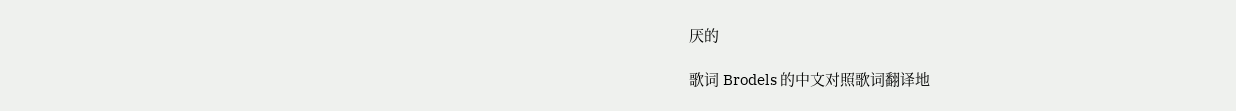厌的

歌词 Brodels 的中文对照歌词翻译地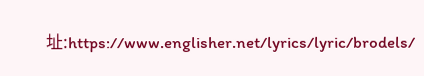址:https://www.englisher.net/lyrics/lyric/brodels/